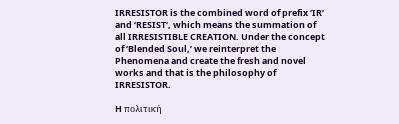IRRESISTOR is the combined word of prefix ‘IR’ and ‘RESIST’, which means the summation of all IRRESISTIBLE CREATION. Under the concept of ‘Blended Soul,’ we reinterpret the Phenomena and create the fresh and novel works and that is the philosophy of IRRESISTOR.

H πολιτική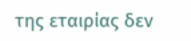της εταιρίας δεν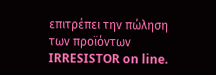επιτρέπει την πώληση των προϊόντων IRRESISTOR on line.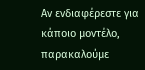Αν ενδιαφέρεστε για κάποιο μοντέλο, παρακαλούμε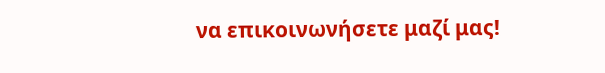να επικοινωνήσετε μαζί μας!